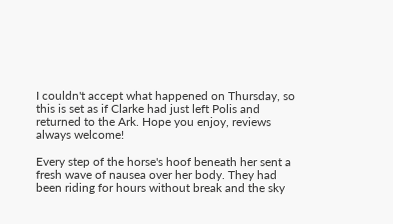I couldn't accept what happened on Thursday, so this is set as if Clarke had just left Polis and returned to the Ark. Hope you enjoy, reviews always welcome!

Every step of the horse's hoof beneath her sent a fresh wave of nausea over her body. They had been riding for hours without break and the sky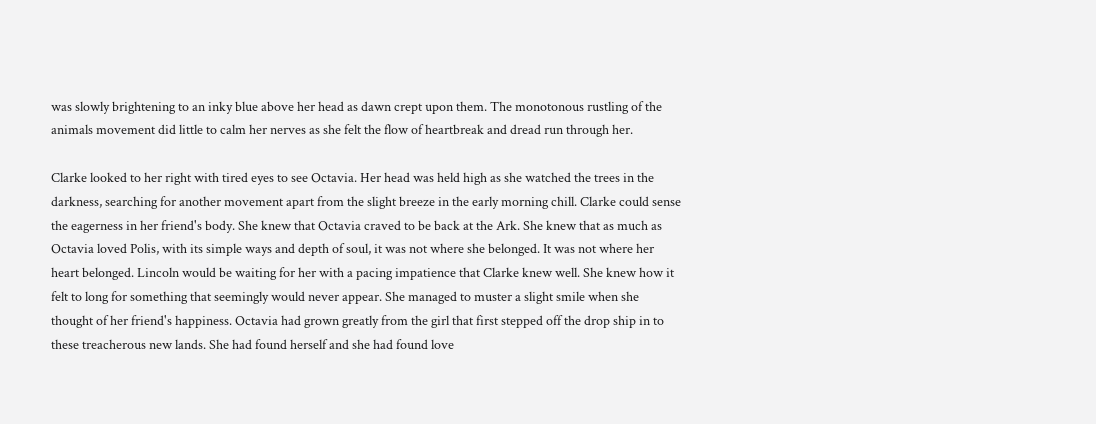was slowly brightening to an inky blue above her head as dawn crept upon them. The monotonous rustling of the animals movement did little to calm her nerves as she felt the flow of heartbreak and dread run through her.

Clarke looked to her right with tired eyes to see Octavia. Her head was held high as she watched the trees in the darkness, searching for another movement apart from the slight breeze in the early morning chill. Clarke could sense the eagerness in her friend's body. She knew that Octavia craved to be back at the Ark. She knew that as much as Octavia loved Polis, with its simple ways and depth of soul, it was not where she belonged. It was not where her heart belonged. Lincoln would be waiting for her with a pacing impatience that Clarke knew well. She knew how it felt to long for something that seemingly would never appear. She managed to muster a slight smile when she thought of her friend's happiness. Octavia had grown greatly from the girl that first stepped off the drop ship in to these treacherous new lands. She had found herself and she had found love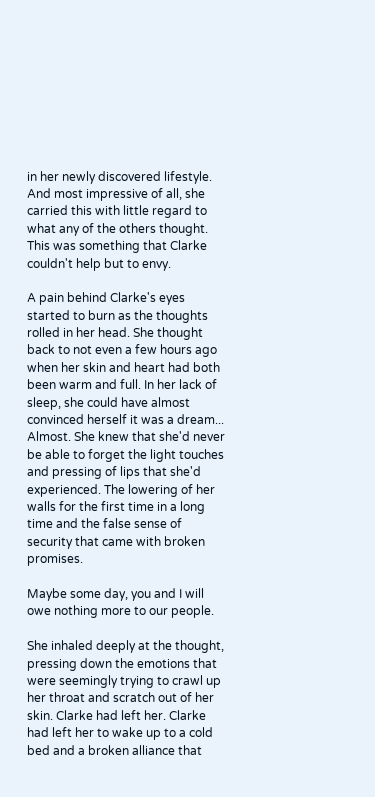in her newly discovered lifestyle. And most impressive of all, she carried this with little regard to what any of the others thought. This was something that Clarke couldn't help but to envy.

A pain behind Clarke's eyes started to burn as the thoughts rolled in her head. She thought back to not even a few hours ago when her skin and heart had both been warm and full. In her lack of sleep, she could have almost convinced herself it was a dream... Almost. She knew that she'd never be able to forget the light touches and pressing of lips that she'd experienced. The lowering of her walls for the first time in a long time and the false sense of security that came with broken promises.

Maybe some day, you and I will owe nothing more to our people.

She inhaled deeply at the thought, pressing down the emotions that were seemingly trying to crawl up her throat and scratch out of her skin. Clarke had left her. Clarke had left her to wake up to a cold bed and a broken alliance that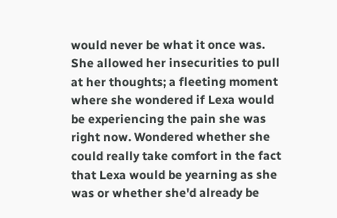would never be what it once was. She allowed her insecurities to pull at her thoughts; a fleeting moment where she wondered if Lexa would be experiencing the pain she was right now. Wondered whether she could really take comfort in the fact that Lexa would be yearning as she was or whether she'd already be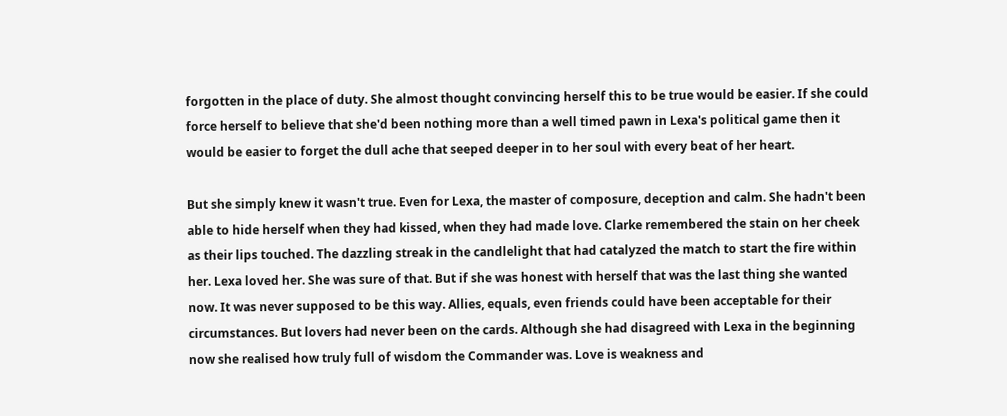forgotten in the place of duty. She almost thought convincing herself this to be true would be easier. If she could force herself to believe that she'd been nothing more than a well timed pawn in Lexa's political game then it would be easier to forget the dull ache that seeped deeper in to her soul with every beat of her heart.

But she simply knew it wasn't true. Even for Lexa, the master of composure, deception and calm. She hadn't been able to hide herself when they had kissed, when they had made love. Clarke remembered the stain on her cheek as their lips touched. The dazzling streak in the candlelight that had catalyzed the match to start the fire within her. Lexa loved her. She was sure of that. But if she was honest with herself that was the last thing she wanted now. It was never supposed to be this way. Allies, equals, even friends could have been acceptable for their circumstances. But lovers had never been on the cards. Although she had disagreed with Lexa in the beginning now she realised how truly full of wisdom the Commander was. Love is weakness and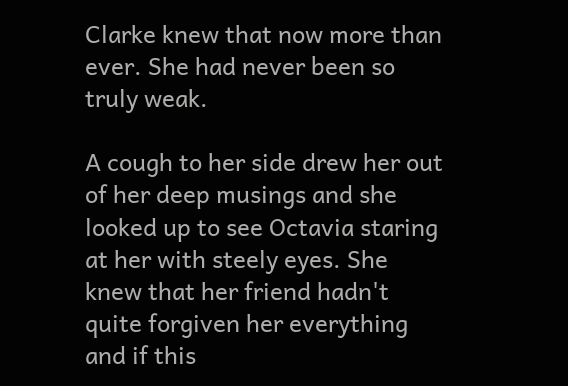Clarke knew that now more than ever. She had never been so truly weak.

A cough to her side drew her out of her deep musings and she looked up to see Octavia staring at her with steely eyes. She knew that her friend hadn't quite forgiven her everything and if this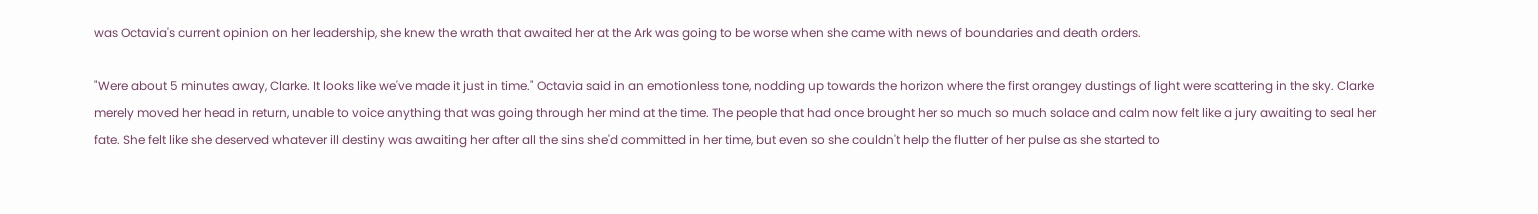was Octavia's current opinion on her leadership, she knew the wrath that awaited her at the Ark was going to be worse when she came with news of boundaries and death orders.

"Were about 5 minutes away, Clarke. It looks like we've made it just in time." Octavia said in an emotionless tone, nodding up towards the horizon where the first orangey dustings of light were scattering in the sky. Clarke merely moved her head in return, unable to voice anything that was going through her mind at the time. The people that had once brought her so much so much solace and calm now felt like a jury awaiting to seal her fate. She felt like she deserved whatever ill destiny was awaiting her after all the sins she'd committed in her time, but even so she couldn't help the flutter of her pulse as she started to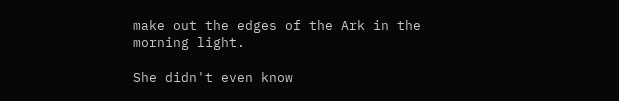make out the edges of the Ark in the morning light.

She didn't even know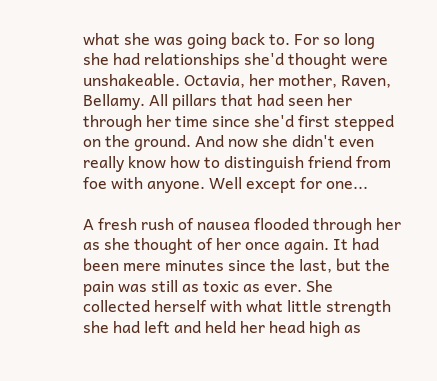what she was going back to. For so long she had relationships she'd thought were unshakeable. Octavia, her mother, Raven, Bellamy. All pillars that had seen her through her time since she'd first stepped on the ground. And now she didn't even really know how to distinguish friend from foe with anyone. Well except for one...

A fresh rush of nausea flooded through her as she thought of her once again. It had been mere minutes since the last, but the pain was still as toxic as ever. She collected herself with what little strength she had left and held her head high as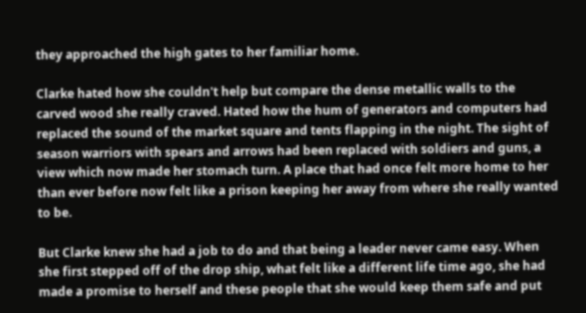they approached the high gates to her familiar home.

Clarke hated how she couldn't help but compare the dense metallic walls to the carved wood she really craved. Hated how the hum of generators and computers had replaced the sound of the market square and tents flapping in the night. The sight of season warriors with spears and arrows had been replaced with soldiers and guns, a view which now made her stomach turn. A place that had once felt more home to her than ever before now felt like a prison keeping her away from where she really wanted to be.

But Clarke knew she had a job to do and that being a leader never came easy. When she first stepped off of the drop ship, what felt like a different life time ago, she had made a promise to herself and these people that she would keep them safe and put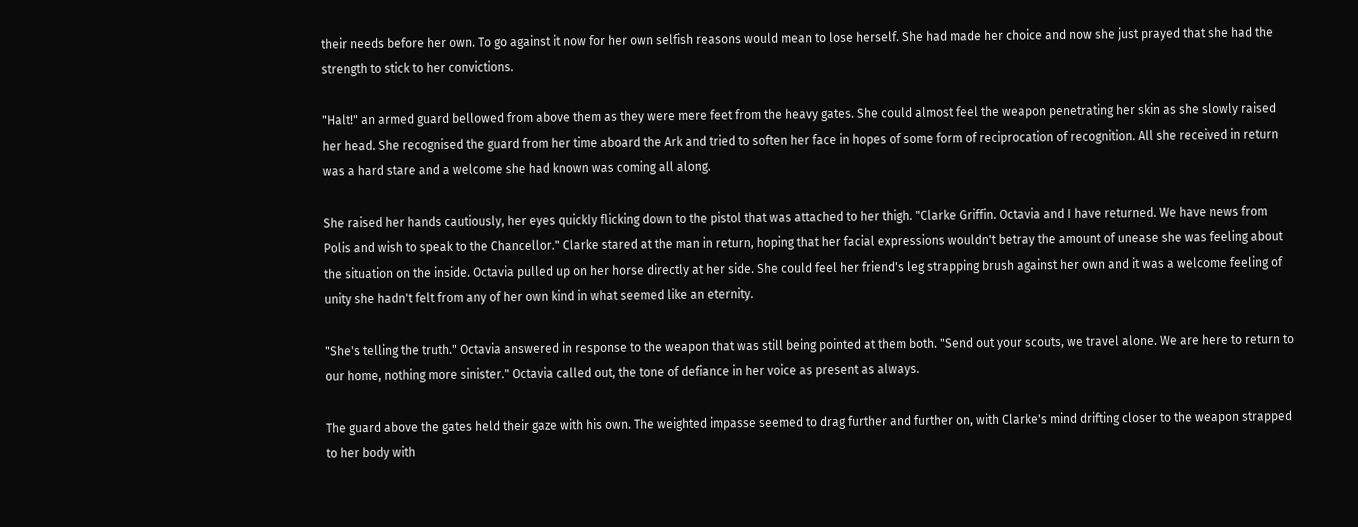their needs before her own. To go against it now for her own selfish reasons would mean to lose herself. She had made her choice and now she just prayed that she had the strength to stick to her convictions.

"Halt!" an armed guard bellowed from above them as they were mere feet from the heavy gates. She could almost feel the weapon penetrating her skin as she slowly raised her head. She recognised the guard from her time aboard the Ark and tried to soften her face in hopes of some form of reciprocation of recognition. All she received in return was a hard stare and a welcome she had known was coming all along.

She raised her hands cautiously, her eyes quickly flicking down to the pistol that was attached to her thigh. "Clarke Griffin. Octavia and I have returned. We have news from Polis and wish to speak to the Chancellor." Clarke stared at the man in return, hoping that her facial expressions wouldn't betray the amount of unease she was feeling about the situation on the inside. Octavia pulled up on her horse directly at her side. She could feel her friend's leg strapping brush against her own and it was a welcome feeling of unity she hadn't felt from any of her own kind in what seemed like an eternity.

"She's telling the truth." Octavia answered in response to the weapon that was still being pointed at them both. "Send out your scouts, we travel alone. We are here to return to our home, nothing more sinister." Octavia called out, the tone of defiance in her voice as present as always.

The guard above the gates held their gaze with his own. The weighted impasse seemed to drag further and further on, with Clarke's mind drifting closer to the weapon strapped to her body with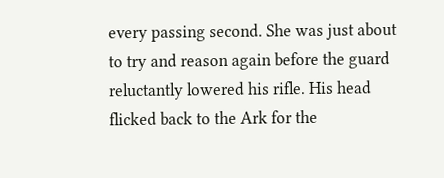every passing second. She was just about to try and reason again before the guard reluctantly lowered his rifle. His head flicked back to the Ark for the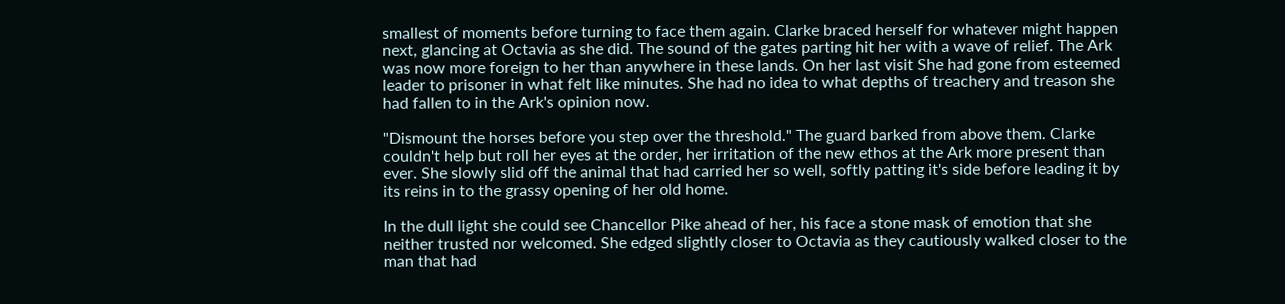smallest of moments before turning to face them again. Clarke braced herself for whatever might happen next, glancing at Octavia as she did. The sound of the gates parting hit her with a wave of relief. The Ark was now more foreign to her than anywhere in these lands. On her last visit She had gone from esteemed leader to prisoner in what felt like minutes. She had no idea to what depths of treachery and treason she had fallen to in the Ark's opinion now.

"Dismount the horses before you step over the threshold." The guard barked from above them. Clarke couldn't help but roll her eyes at the order, her irritation of the new ethos at the Ark more present than ever. She slowly slid off the animal that had carried her so well, softly patting it's side before leading it by its reins in to the grassy opening of her old home.

In the dull light she could see Chancellor Pike ahead of her, his face a stone mask of emotion that she neither trusted nor welcomed. She edged slightly closer to Octavia as they cautiously walked closer to the man that had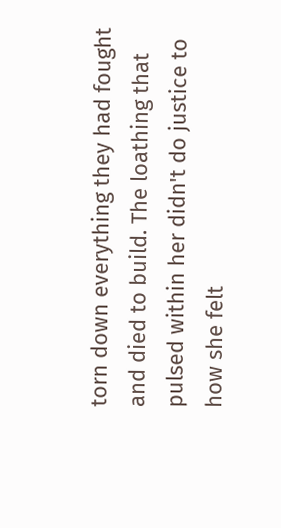torn down everything they had fought and died to build. The loathing that pulsed within her didn't do justice to how she felt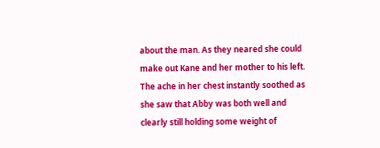about the man. As they neared she could make out Kane and her mother to his left. The ache in her chest instantly soothed as she saw that Abby was both well and clearly still holding some weight of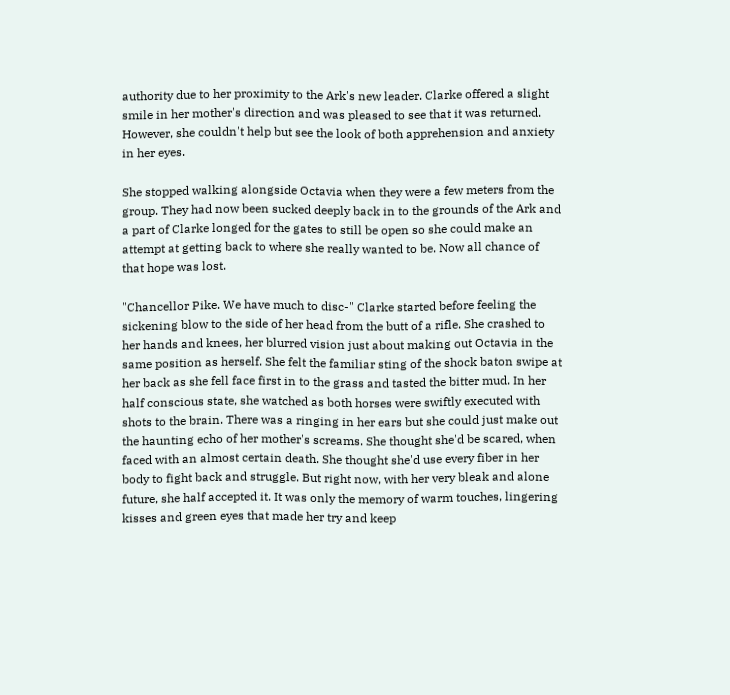authority due to her proximity to the Ark's new leader. Clarke offered a slight smile in her mother's direction and was pleased to see that it was returned. However, she couldn't help but see the look of both apprehension and anxiety in her eyes.

She stopped walking alongside Octavia when they were a few meters from the group. They had now been sucked deeply back in to the grounds of the Ark and a part of Clarke longed for the gates to still be open so she could make an attempt at getting back to where she really wanted to be. Now all chance of that hope was lost.

"Chancellor Pike. We have much to disc-" Clarke started before feeling the sickening blow to the side of her head from the butt of a rifle. She crashed to her hands and knees, her blurred vision just about making out Octavia in the same position as herself. She felt the familiar sting of the shock baton swipe at her back as she fell face first in to the grass and tasted the bitter mud. In her half conscious state, she watched as both horses were swiftly executed with shots to the brain. There was a ringing in her ears but she could just make out the haunting echo of her mother's screams. She thought she'd be scared, when faced with an almost certain death. She thought she'd use every fiber in her body to fight back and struggle. But right now, with her very bleak and alone future, she half accepted it. It was only the memory of warm touches, lingering kisses and green eyes that made her try and keep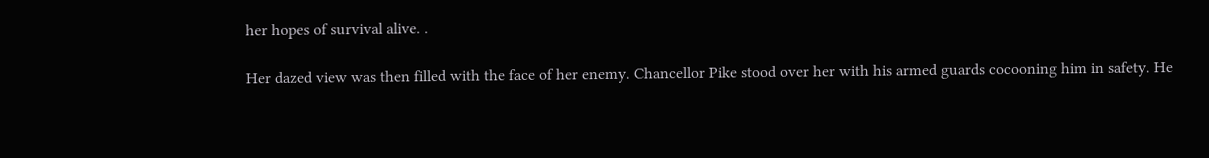her hopes of survival alive. .

Her dazed view was then filled with the face of her enemy. Chancellor Pike stood over her with his armed guards cocooning him in safety. He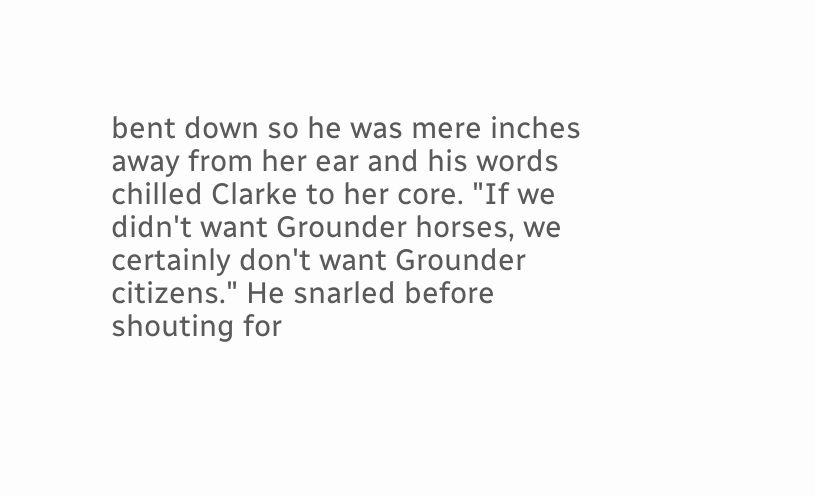bent down so he was mere inches away from her ear and his words chilled Clarke to her core. "If we didn't want Grounder horses, we certainly don't want Grounder citizens." He snarled before shouting for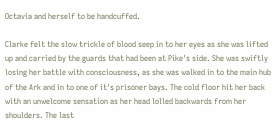Octavia and herself to be handcuffed.

Clarke felt the slow trickle of blood seep in to her eyes as she was lifted up and carried by the guards that had been at Pike's side. She was swiftly losing her battle with consciousness, as she was walked in to the main hub of the Ark and in to one of it's prisoner bays. The cold floor hit her back with an unwelcome sensation as her head lolled backwards from her shoulders. The last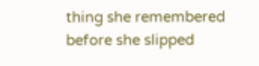thing she remembered before she slipped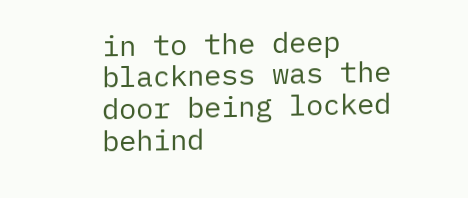in to the deep blackness was the door being locked behind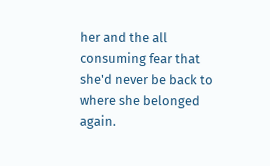her and the all consuming fear that she'd never be back to where she belonged again.